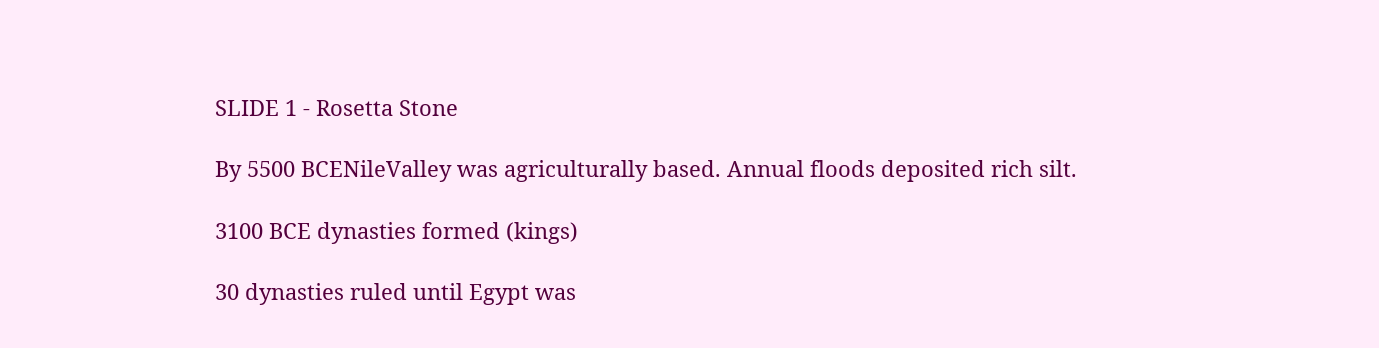SLIDE 1 - Rosetta Stone

By 5500 BCENileValley was agriculturally based. Annual floods deposited rich silt.

3100 BCE dynasties formed (kings)

30 dynasties ruled until Egypt was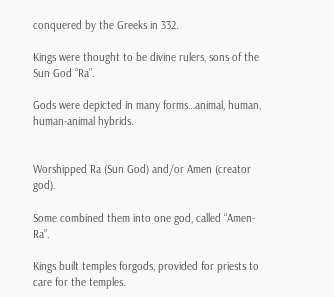conquered by the Greeks in 332.

Kings were thought to be divine rulers, sons of the Sun God “Ra”.

Gods were depicted in many forms…animal, human, human-animal hybrids.


Worshipped Ra (Sun God) and/or Amen (creator god).

Some combined them into one god, called “Amen-Ra”.

Kings built temples forgods, provided for priests to care for the temples.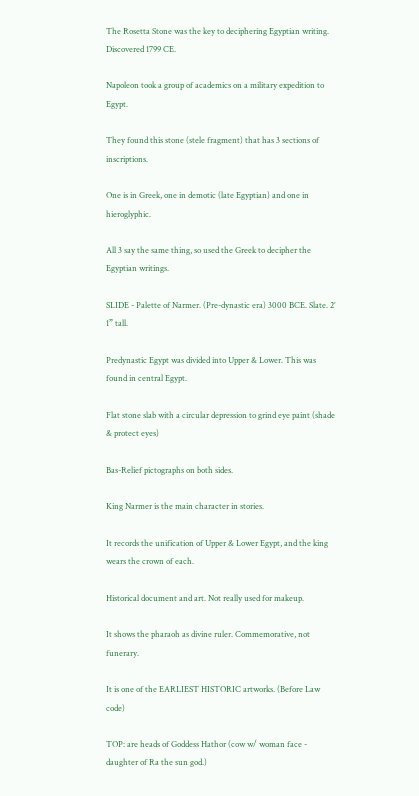The Rosetta Stone was the key to deciphering Egyptian writing. Discovered 1799 CE.

Napoleon took a group of academics on a military expedition to Egypt.

They found this stone (stele fragment) that has 3 sections of inscriptions.

One is in Greek, one in demotic (late Egyptian) and one in hieroglyphic.

All 3 say the same thing, so used the Greek to decipher the Egyptian writings.

SLIDE - Palette of Narmer. (Pre-dynastic era) 3000 BCE. Slate. 2’ 1” tall.

Predynastic Egypt was divided into Upper & Lower. This was found in central Egypt.

Flat stone slab with a circular depression to grind eye paint (shade & protect eyes)

Bas-Relief pictographs on both sides.

King Narmer is the main character in stories.

It records the unification of Upper & Lower Egypt, and the king wears the crown of each.

Historical document and art. Not really used for makeup.

It shows the pharaoh as divine ruler. Commemorative, not funerary.

It is one of the EARLIEST HISTORIC artworks. (Before Law code)

TOP: are heads of Goddess Hathor (cow w/ woman face - daughter of Ra the sun god.)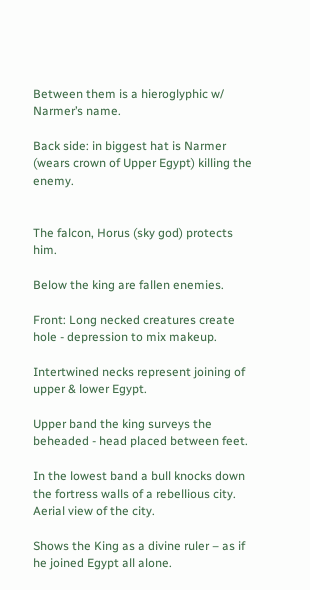Between them is a hieroglyphic w/ Narmer’s name.

Back side: in biggest hat is Narmer (wears crown of Upper Egypt) killing the enemy.


The falcon, Horus (sky god) protects him.

Below the king are fallen enemies.

Front: Long necked creatures create hole - depression to mix makeup.

Intertwined necks represent joining of upper & lower Egypt.

Upper band the king surveys the beheaded - head placed between feet.

In the lowest band a bull knocks down the fortress walls of a rebellious city. Aerial view of the city.

Shows the King as a divine ruler – as if he joined Egypt all alone.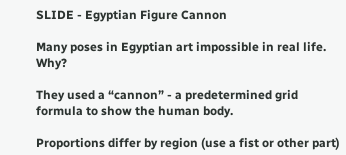SLIDE - Egyptian Figure Cannon

Many poses in Egyptian art impossible in real life. Why?

They used a “cannon” - a predetermined grid formula to show the human body.

Proportions differ by region (use a fist or other part)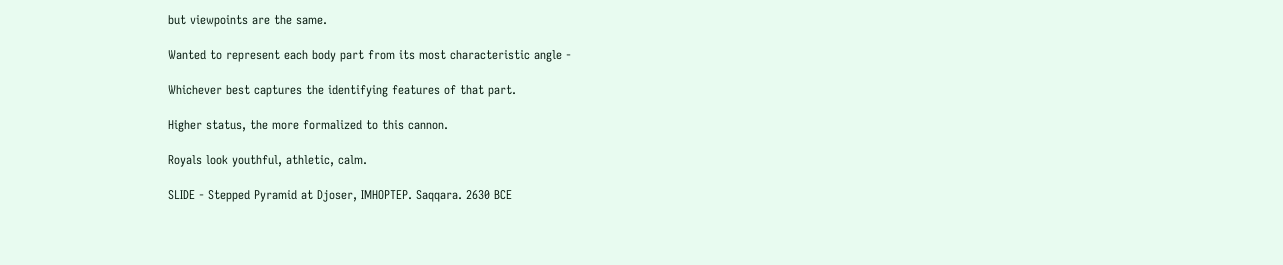but viewpoints are the same.

Wanted to represent each body part from its most characteristic angle -

Whichever best captures the identifying features of that part.

Higher status, the more formalized to this cannon.

Royals look youthful, athletic, calm.

SLIDE - Stepped Pyramid at Djoser, IMHOPTEP. Saqqara. 2630 BCE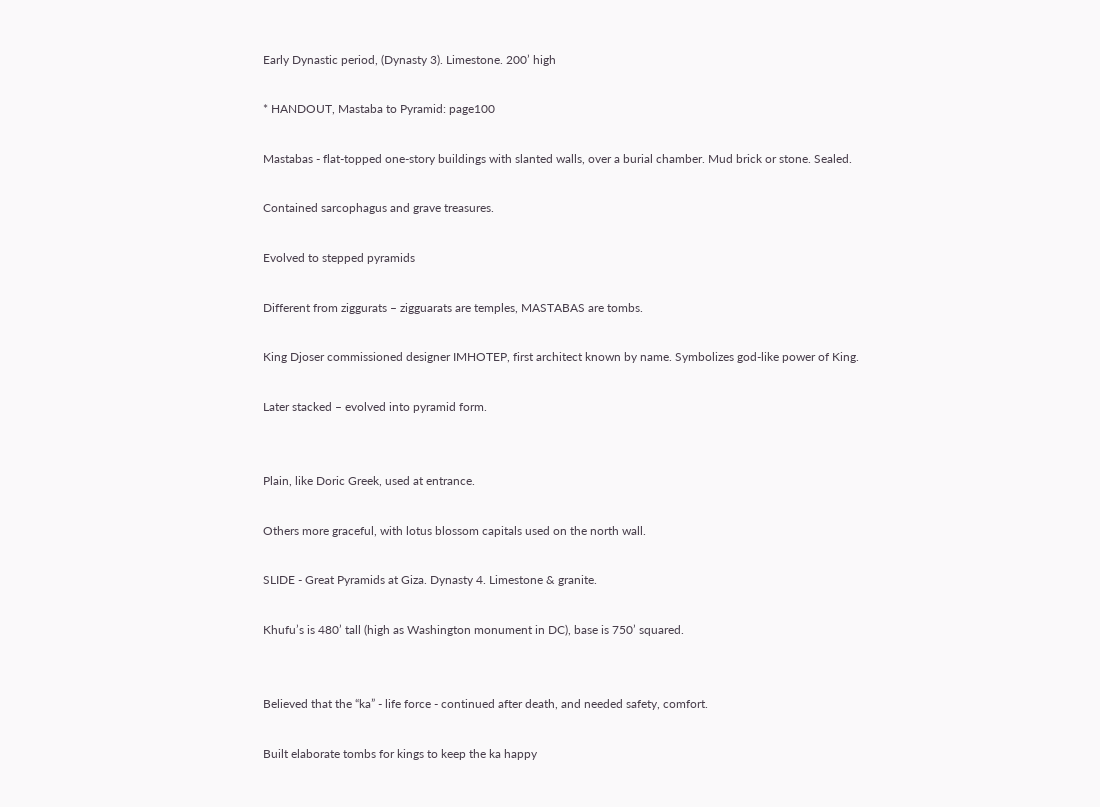Early Dynastic period, (Dynasty 3). Limestone. 200’ high

* HANDOUT, Mastaba to Pyramid: page100

Mastabas - flat-topped one-story buildings with slanted walls, over a burial chamber. Mud brick or stone. Sealed.

Contained sarcophagus and grave treasures.

Evolved to stepped pyramids

Different from ziggurats – zigguarats are temples, MASTABAS are tombs.

King Djoser commissioned designer IMHOTEP, first architect known by name. Symbolizes god-like power of King.

Later stacked – evolved into pyramid form.


Plain, like Doric Greek, used at entrance.

Others more graceful, with lotus blossom capitals used on the north wall.

SLIDE - Great Pyramids at Giza. Dynasty 4. Limestone & granite.

Khufu’s is 480’ tall (high as Washington monument in DC), base is 750’ squared.


Believed that the “ka” - life force - continued after death, and needed safety, comfort.

Built elaborate tombs for kings to keep the ka happy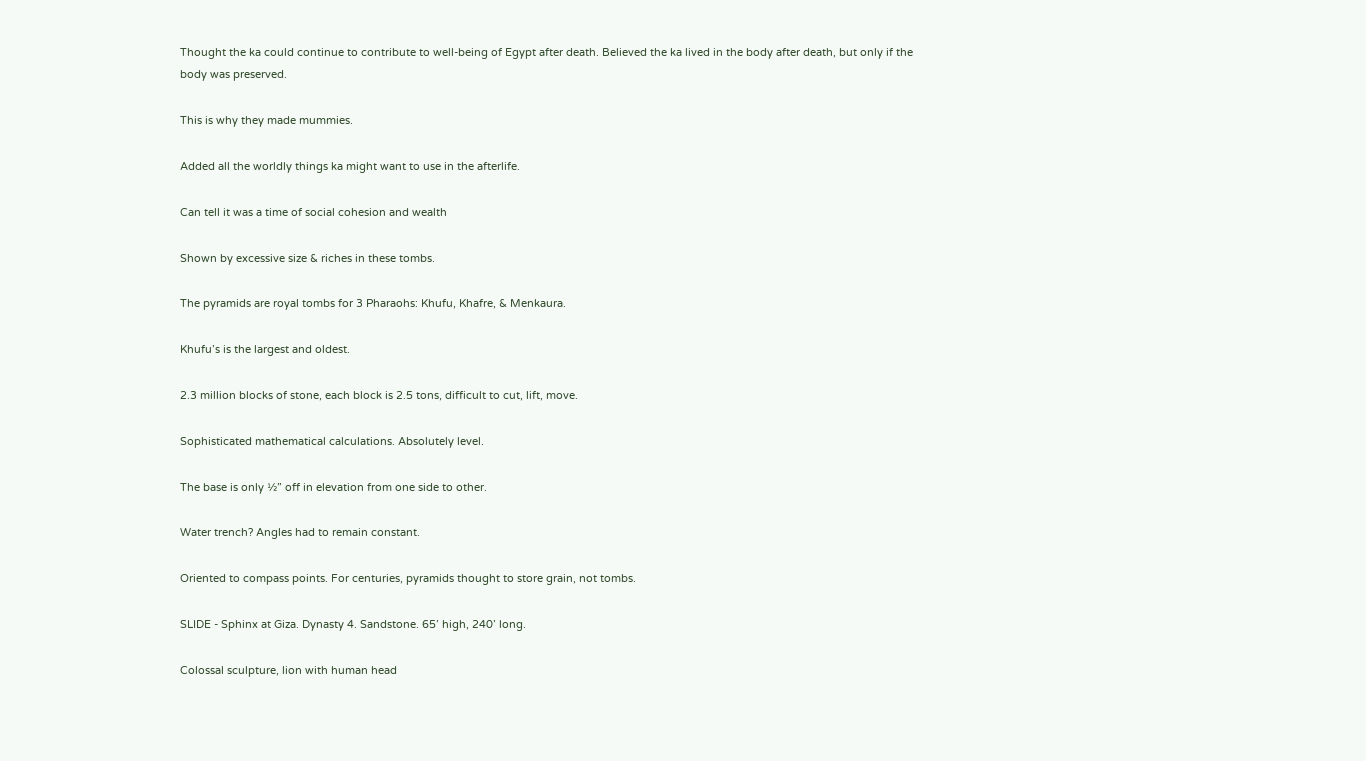Thought the ka could continue to contribute to well-being of Egypt after death. Believed the ka lived in the body after death, but only if the body was preserved.

This is why they made mummies.

Added all the worldly things ka might want to use in the afterlife.

Can tell it was a time of social cohesion and wealth

Shown by excessive size & riches in these tombs.

The pyramids are royal tombs for 3 Pharaohs: Khufu, Khafre, & Menkaura.

Khufu’s is the largest and oldest.

2.3 million blocks of stone, each block is 2.5 tons, difficult to cut, lift, move.

Sophisticated mathematical calculations. Absolutely level.

The base is only ½” off in elevation from one side to other.

Water trench? Angles had to remain constant.

Oriented to compass points. For centuries, pyramids thought to store grain, not tombs.

SLIDE - Sphinx at Giza. Dynasty 4. Sandstone. 65’ high, 240’ long.

Colossal sculpture, lion with human head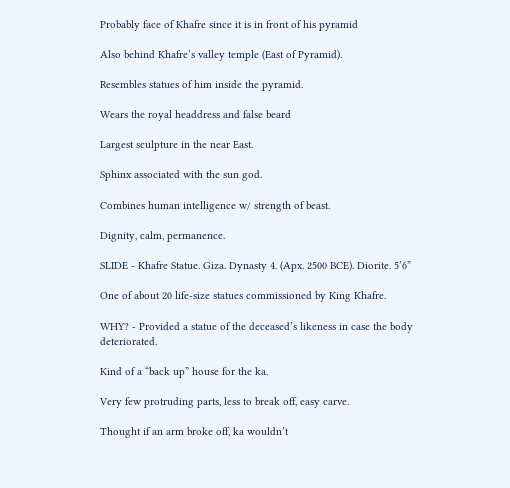Probably face of Khafre since it is in front of his pyramid

Also behind Khafre’s valley temple (East of Pyramid).

Resembles statues of him inside the pyramid.

Wears the royal headdress and false beard

Largest sculpture in the near East.

Sphinx associated with the sun god.

Combines human intelligence w/ strength of beast.

Dignity, calm, permanence.

SLIDE - Khafre Statue. Giza. Dynasty 4. (Apx. 2500 BCE). Diorite. 5’6”

One of about 20 life-size statues commissioned by King Khafre.

WHY? - Provided a statue of the deceased’s likeness in case the body deteriorated.

Kind of a “back up” house for the ka.

Very few protruding parts, less to break off, easy carve.

Thought if an arm broke off, ka wouldn’t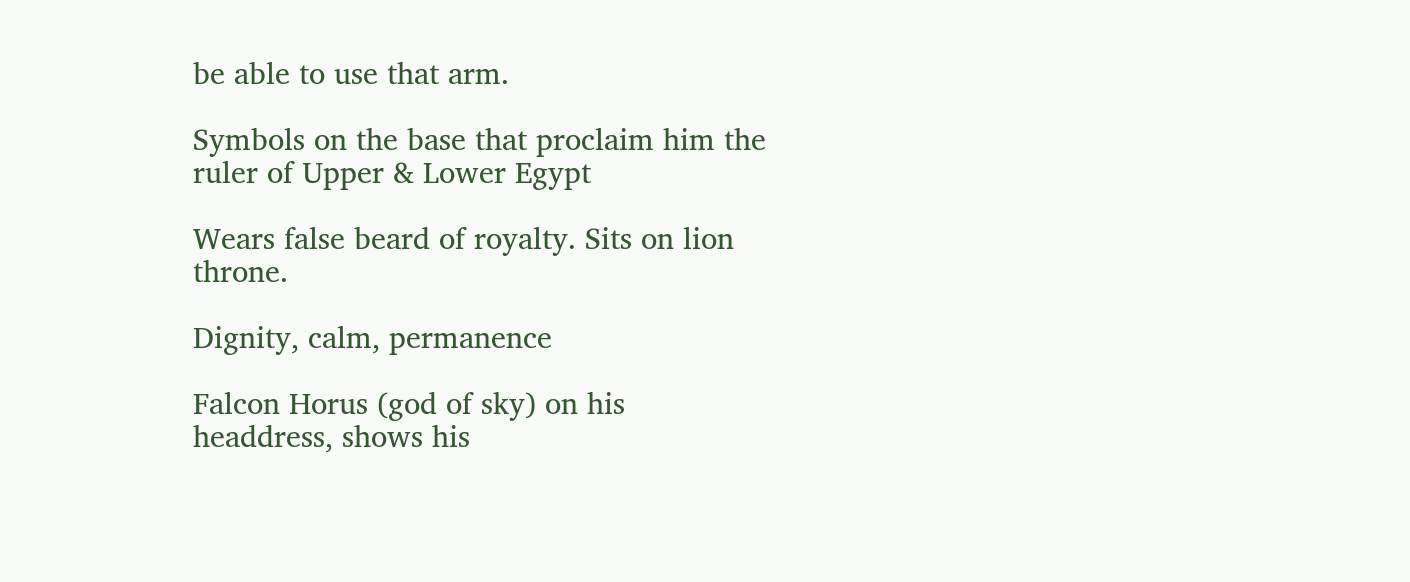be able to use that arm.

Symbols on the base that proclaim him the ruler of Upper & Lower Egypt

Wears false beard of royalty. Sits on lion throne.

Dignity, calm, permanence

Falcon Horus (god of sky) on his headdress, shows his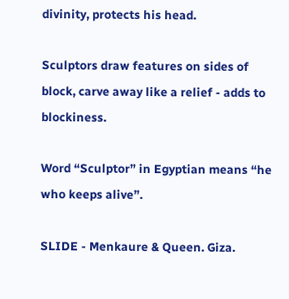divinity, protects his head.

Sculptors draw features on sides of block, carve away like a relief - adds to blockiness.

Word “Sculptor” in Egyptian means “he who keeps alive”.

SLIDE - Menkaure & Queen. Giza.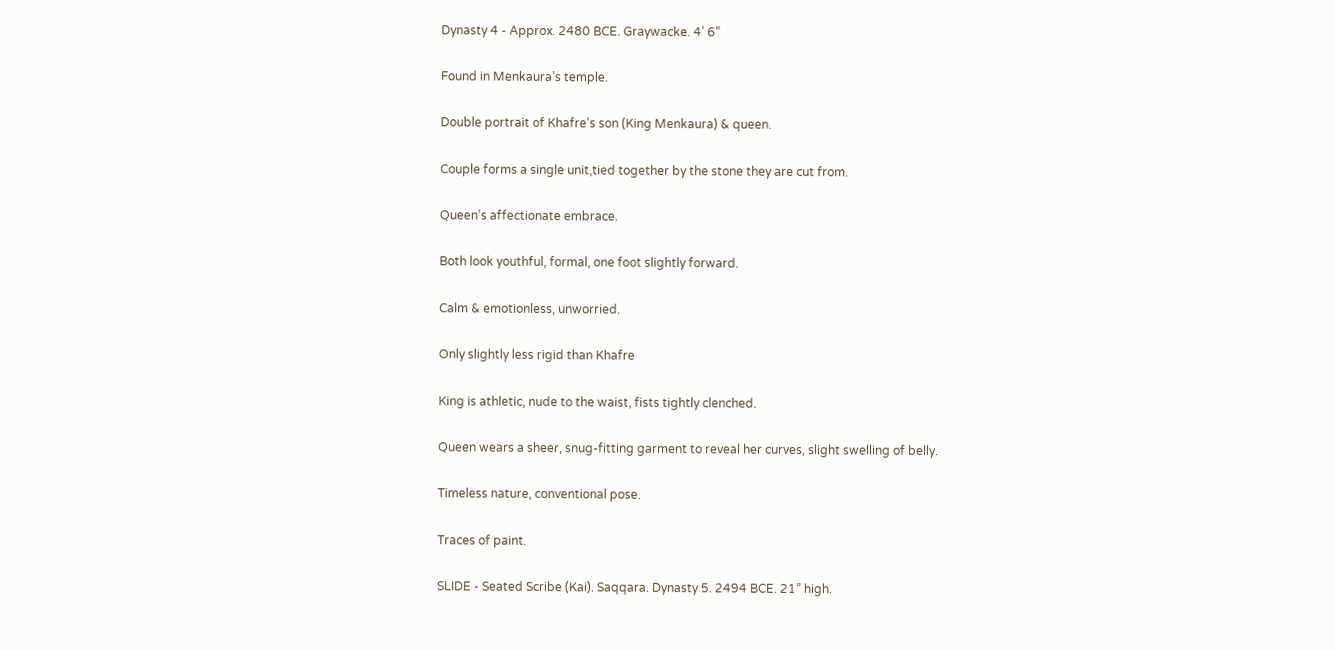Dynasty 4 - Approx. 2480 BCE. Graywacke. 4’ 6”

Found in Menkaura’s temple.

Double portrait of Khafre’s son (King Menkaura) & queen.

Couple forms a single unit,tied together by the stone they are cut from.

Queen’s affectionate embrace.

Both look youthful, formal, one foot slightly forward.

Calm & emotionless, unworried.

Only slightly less rigid than Khafre

King is athletic, nude to the waist, fists tightly clenched.

Queen wears a sheer, snug-fitting garment to reveal her curves, slight swelling of belly.

Timeless nature, conventional pose.

Traces of paint.

SLIDE - Seated Scribe (Kai). Saqqara. Dynasty 5. 2494 BCE. 21” high.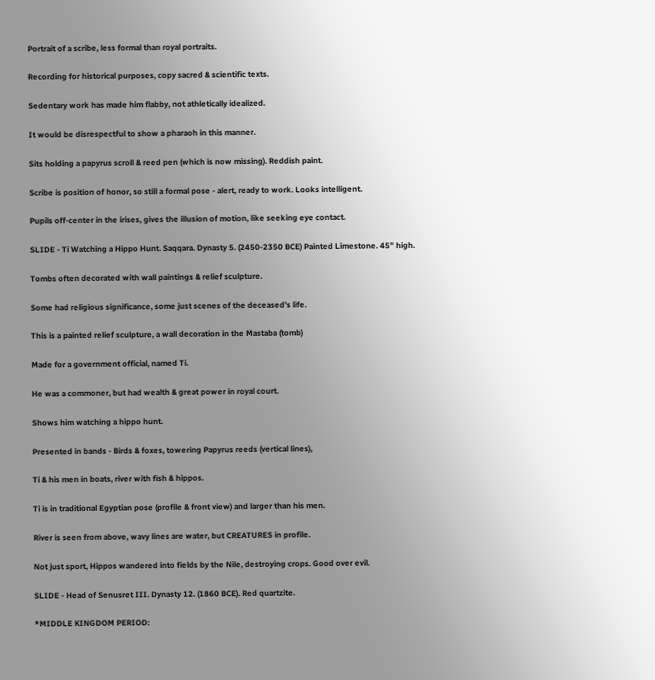Portrait of a scribe, less formal than royal portraits.

Recording for historical purposes, copy sacred & scientific texts.

Sedentary work has made him flabby, not athletically idealized.

It would be disrespectful to show a pharaoh in this manner.

Sits holding a papyrus scroll & reed pen (which is now missing). Reddish paint.

Scribe is position of honor, so still a formal pose - alert, ready to work. Looks intelligent.

Pupils off-center in the irises, gives the illusion of motion, like seeking eye contact.

SLIDE - Ti Watching a Hippo Hunt. Saqqara. Dynasty 5. (2450-2350 BCE) Painted Limestone. 45” high.

Tombs often decorated with wall paintings & relief sculpture.

Some had religious significance, some just scenes of the deceased’s life.

This is a painted relief sculpture, a wall decoration in the Mastaba (tomb)

Made for a government official, named Ti.

He was a commoner, but had wealth & great power in royal court.

Shows him watching a hippo hunt.

Presented in bands - Birds & foxes, towering Papyrus reeds (vertical lines),

Ti & his men in boats, river with fish & hippos.

Ti is in traditional Egyptian pose (profile & front view) and larger than his men.

River is seen from above, wavy lines are water, but CREATURES in profile.

Not just sport, Hippos wandered into fields by the Nile, destroying crops. Good over evil.

SLIDE - Head of Senusret III. Dynasty 12. (1860 BCE). Red quartzite.

*MIDDLE KINGDOM PERIOD: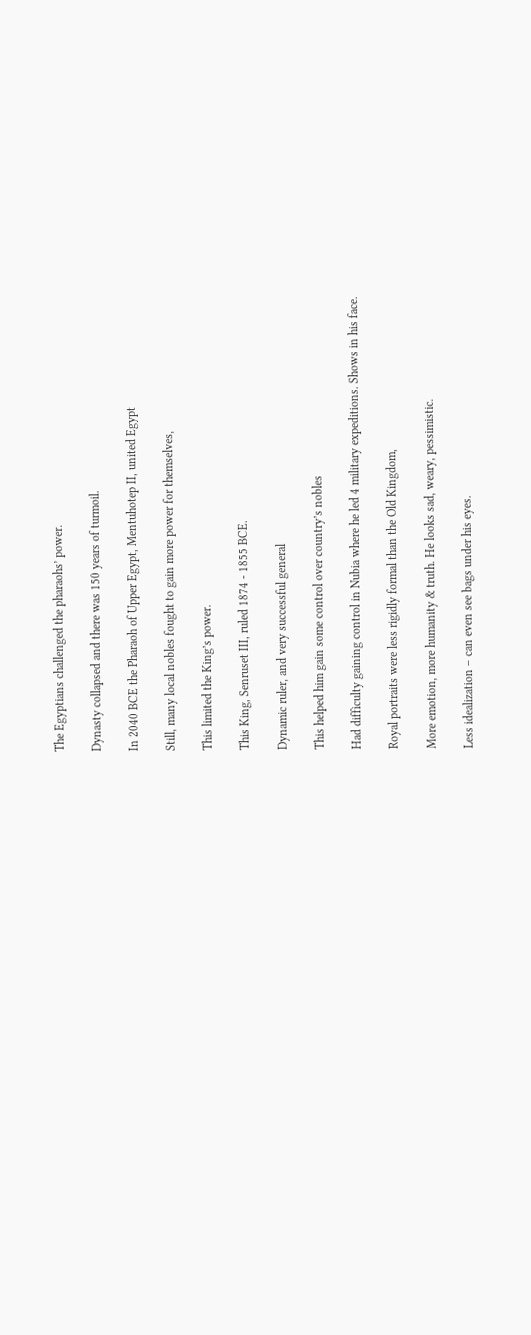The Egyptians challenged the pharaohs’ power.

Dynasty collapsed and there was 150 years of turmoil.

In 2040 BCE the Pharaoh of Upper Egypt, Mentuhotep II, united Egypt

Still, many local nobles fought to gain more power for themselves,

This limited the King’s power.

This King, Senruset III, ruled 1874 - 1855 BCE.

Dynamic ruler, and very successful general

This helped him gain some control over country’s nobles

Had difficulty gaining control in Nubia where he led 4 military expeditions. Shows in his face.

Royal portraits were less rigidly formal than the Old Kingdom,

More emotion, more humanity & truth. He looks sad, weary, pessimistic.

Less idealization – can even see bags under his eyes.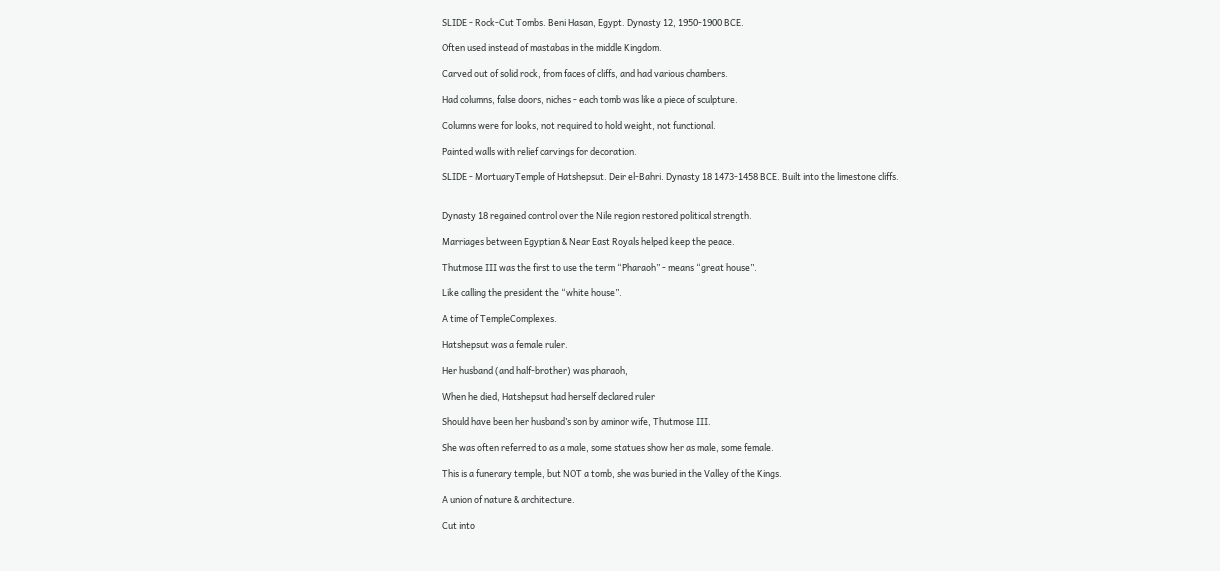SLIDE - Rock-Cut Tombs. Beni Hasan, Egypt. Dynasty 12, 1950-1900 BCE.

Often used instead of mastabas in the middle Kingdom.

Carved out of solid rock, from faces of cliffs, and had various chambers.

Had columns, false doors, niches - each tomb was like a piece of sculpture.

Columns were for looks, not required to hold weight, not functional.

Painted walls with relief carvings for decoration.

SLIDE - MortuaryTemple of Hatshepsut. Deir el-Bahri. Dynasty 18 1473-1458 BCE. Built into the limestone cliffs.


Dynasty 18 regained control over the Nile region restored political strength.

Marriages between Egyptian & Near East Royals helped keep the peace.

Thutmose III was the first to use the term “Pharaoh” - means “great house”.

Like calling the president the “white house”.

A time of TempleComplexes.

Hatshepsut was a female ruler.

Her husband (and half-brother) was pharaoh,

When he died, Hatshepsut had herself declared ruler

Should have been her husband’s son by aminor wife, Thutmose III.

She was often referred to as a male, some statues show her as male, some female.

This is a funerary temple, but NOT a tomb, she was buried in the Valley of the Kings.

A union of nature & architecture.

Cut into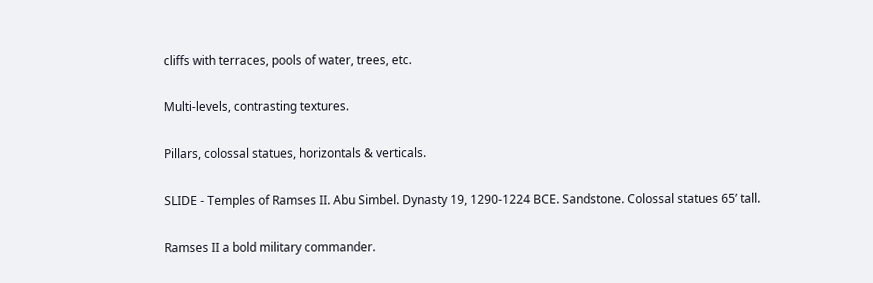cliffs with terraces, pools of water, trees, etc.

Multi-levels, contrasting textures.

Pillars, colossal statues, horizontals & verticals.

SLIDE - Temples of Ramses II. Abu Simbel. Dynasty 19, 1290-1224 BCE. Sandstone. Colossal statues 65’ tall.

Ramses II a bold military commander.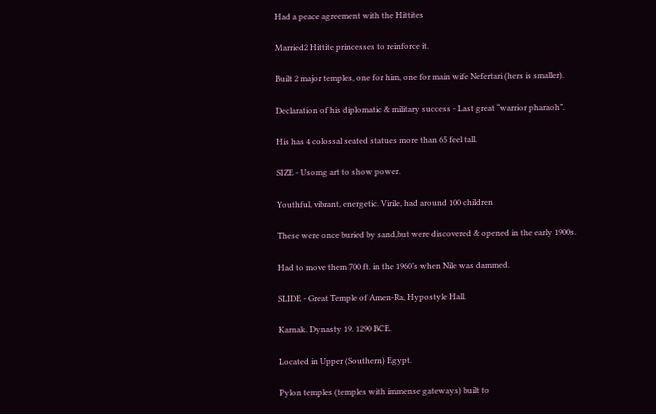Had a peace agreement with the Hittites

Married2 Hittite princesses to reinforce it.

Built 2 major temples, one for him, one for main wife Nefertari (hers is smaller).

Declaration of his diplomatic & military success - Last great “warrior pharaoh”.

His has 4 colossal seated statues more than 65 feel tall.

SIZE - Usomg art to show power.

Youthful, vibrant, energetic. Virile, had around 100 children

These were once buried by sand,but were discovered & opened in the early 1900s.

Had to move them 700 ft. in the 1960’s when Nile was dammed.

SLIDE - Great Temple of Amen-Ra, Hypostyle Hall.

Karnak. Dynasty 19. 1290 BCE.

Located in Upper (Southern) Egypt.

Pylon temples (temples with immense gateways) built to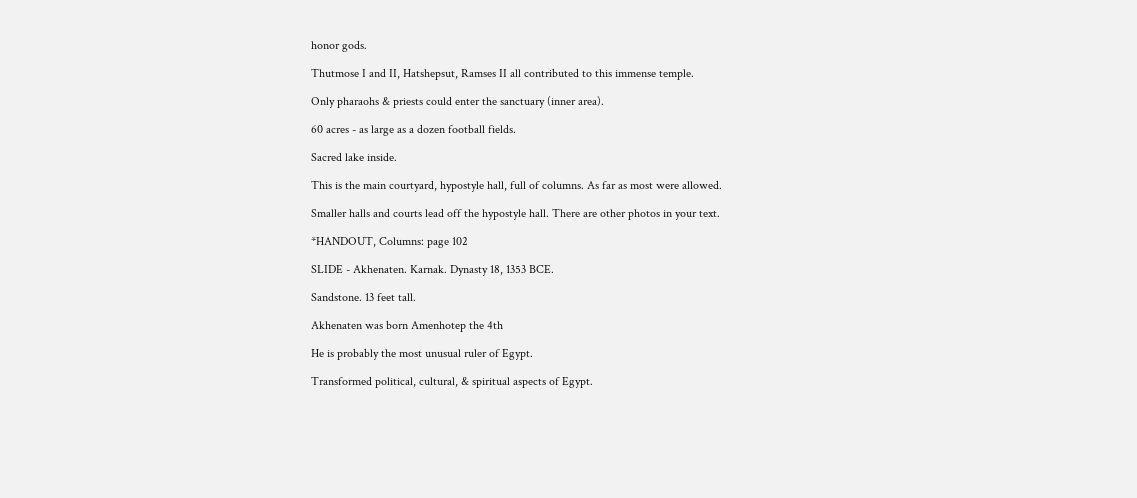honor gods.

Thutmose I and II, Hatshepsut, Ramses II all contributed to this immense temple.

Only pharaohs & priests could enter the sanctuary (inner area).

60 acres - as large as a dozen football fields.

Sacred lake inside.

This is the main courtyard, hypostyle hall, full of columns. As far as most were allowed.

Smaller halls and courts lead off the hypostyle hall. There are other photos in your text.

*HANDOUT, Columns: page 102

SLIDE - Akhenaten. Karnak. Dynasty 18, 1353 BCE.

Sandstone. 13 feet tall.

Akhenaten was born Amenhotep the 4th

He is probably the most unusual ruler of Egypt.

Transformed political, cultural, & spiritual aspects of Egypt.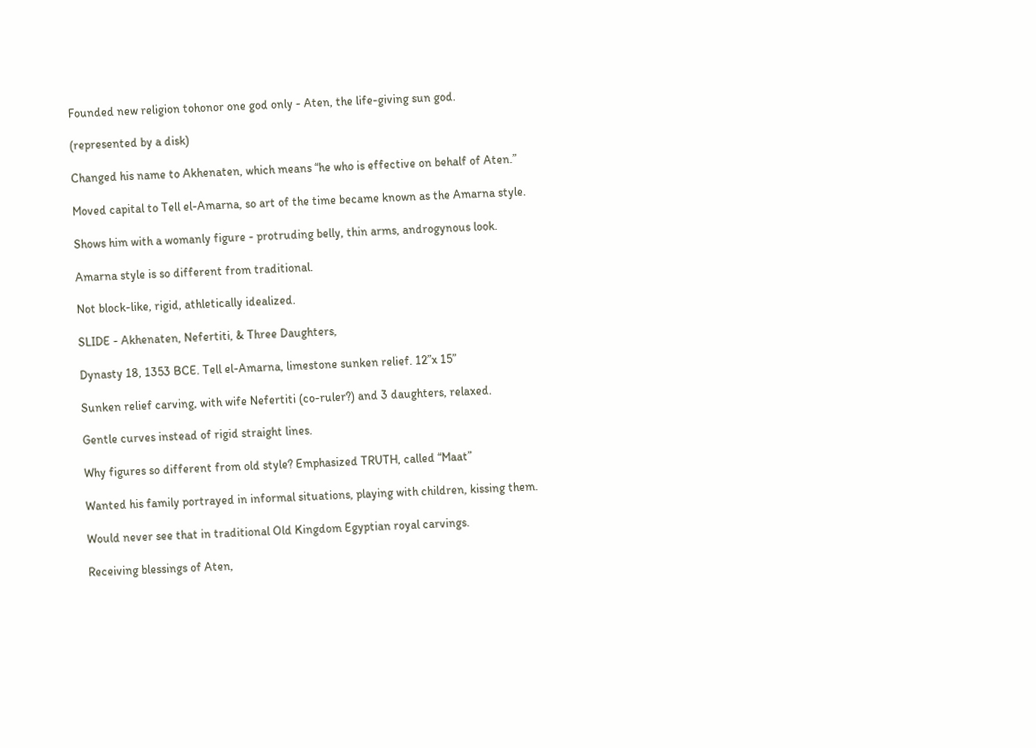Founded new religion tohonor one god only - Aten, the life-giving sun god.

(represented by a disk)

Changed his name to Akhenaten, which means “he who is effective on behalf of Aten.”

Moved capital to Tell el-Amarna, so art of the time became known as the Amarna style.

Shows him with a womanly figure - protruding belly, thin arms, androgynous look.

Amarna style is so different from traditional.

Not block-like, rigid, athletically idealized.

SLIDE - Akhenaten, Nefertiti, & Three Daughters,

Dynasty 18, 1353 BCE. Tell el-Amarna, limestone sunken relief. 12”x 15”

Sunken relief carving, with wife Nefertiti (co-ruler?) and 3 daughters, relaxed.

Gentle curves instead of rigid straight lines.

Why figures so different from old style? Emphasized TRUTH, called “Maat”

Wanted his family portrayed in informal situations, playing with children, kissing them.

Would never see that in traditional Old Kingdom Egyptian royal carvings.

Receiving blessings of Aten,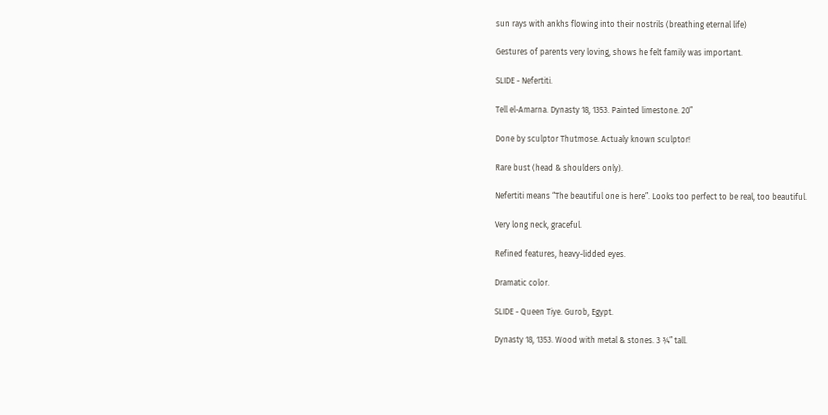sun rays with ankhs flowing into their nostrils (breathing eternal life)

Gestures of parents very loving, shows he felt family was important.

SLIDE - Nefertiti.

Tell el-Amarna. Dynasty 18, 1353. Painted limestone. 20”

Done by sculptor Thutmose. Actualy known sculptor!

Rare bust (head & shoulders only).

Nefertiti means “The beautiful one is here”. Looks too perfect to be real, too beautiful.

Very long neck, graceful.

Refined features, heavy-lidded eyes.

Dramatic color.

SLIDE - Queen Tiye. Gurob, Egypt.

Dynasty 18, 1353. Wood with metal & stones. 3 ¾” tall.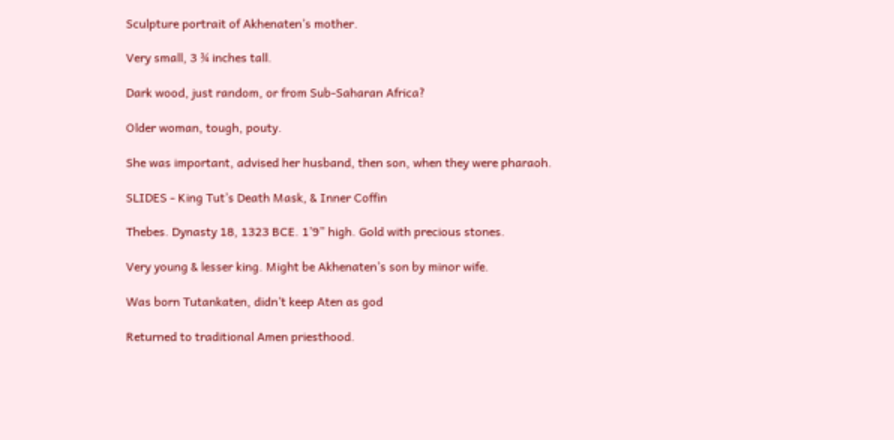Sculpture portrait of Akhenaten’s mother.

Very small, 3 ¾ inches tall.

Dark wood, just random, or from Sub-Saharan Africa?

Older woman, tough, pouty.

She was important, advised her husband, then son, when they were pharaoh.

SLIDES - King Tut’s Death Mask, & Inner Coffin

Thebes. Dynasty 18, 1323 BCE. 1’9” high. Gold with precious stones.

Very young & lesser king. Might be Akhenaten’s son by minor wife.

Was born Tutankaten, didn’t keep Aten as god

Returned to traditional Amen priesthood.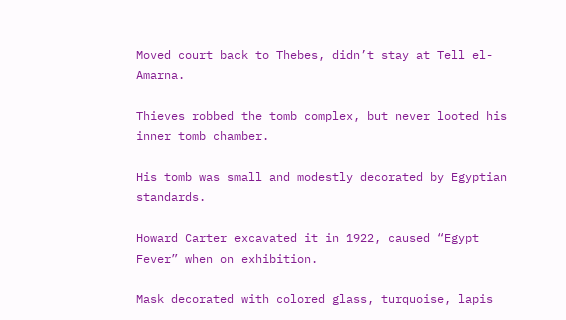Moved court back to Thebes, didn’t stay at Tell el-Amarna.

Thieves robbed the tomb complex, but never looted his inner tomb chamber.

His tomb was small and modestly decorated by Egyptian standards.

Howard Carter excavated it in 1922, caused “Egypt Fever” when on exhibition.

Mask decorated with colored glass, turquoise, lapis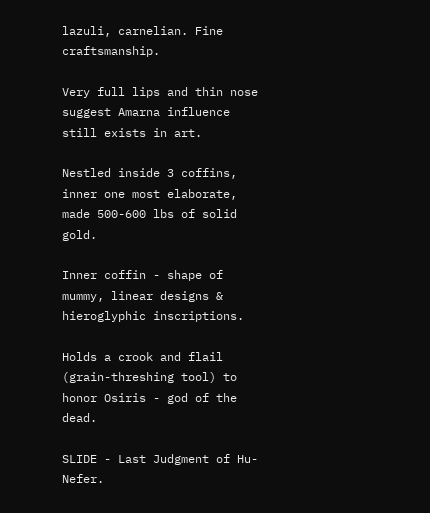lazuli, carnelian. Fine craftsmanship.

Very full lips and thin nose suggest Amarna influence still exists in art.

Nestled inside 3 coffins, inner one most elaborate, made 500-600 lbs of solid gold.

Inner coffin - shape of mummy, linear designs & hieroglyphic inscriptions.

Holds a crook and flail (grain-threshing tool) to honor Osiris - god of the dead.

SLIDE - Last Judgment of Hu-Nefer.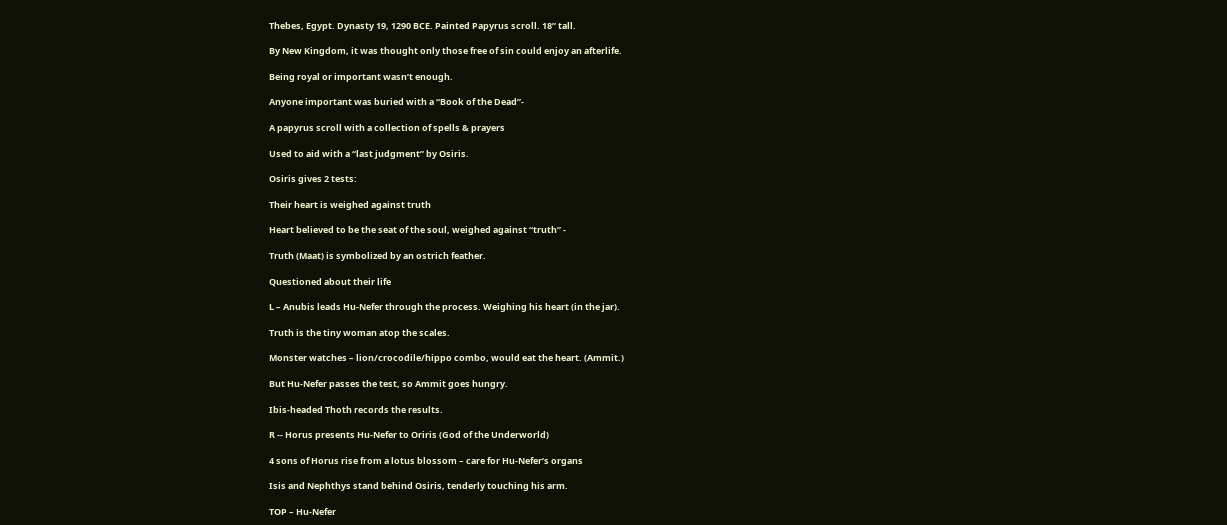Thebes, Egypt. Dynasty 19, 1290 BCE. Painted Papyrus scroll. 18” tall.

By New Kingdom, it was thought only those free of sin could enjoy an afterlife.

Being royal or important wasn’t enough.

Anyone important was buried with a “Book of the Dead”-

A papyrus scroll with a collection of spells & prayers

Used to aid with a “last judgment” by Osiris.

Osiris gives 2 tests:

Their heart is weighed against truth

Heart believed to be the seat of the soul, weighed against “truth” -

Truth (Maat) is symbolized by an ostrich feather.

Questioned about their life

L – Anubis leads Hu-Nefer through the process. Weighing his heart (in the jar).

Truth is the tiny woman atop the scales.

Monster watches – lion/crocodile/hippo combo, would eat the heart. (Ammit.)

But Hu-Nefer passes the test, so Ammit goes hungry.

Ibis-headed Thoth records the results.

R -- Horus presents Hu-Nefer to Oriris (God of the Underworld)

4 sons of Horus rise from a lotus blossom – care for Hu-Nefer’s organs

Isis and Nephthys stand behind Osiris, tenderly touching his arm.

TOP – Hu-Nefer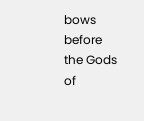bows before the Gods of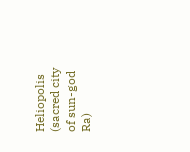Heliopolis (sacred city of sun-god Ra)